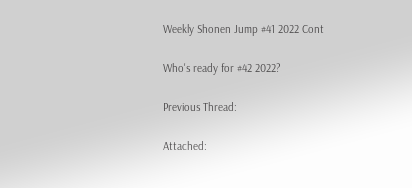Weekly Shonen Jump #41 2022 Cont

Who's ready for #42 2022?

Previous Thread:

Attached: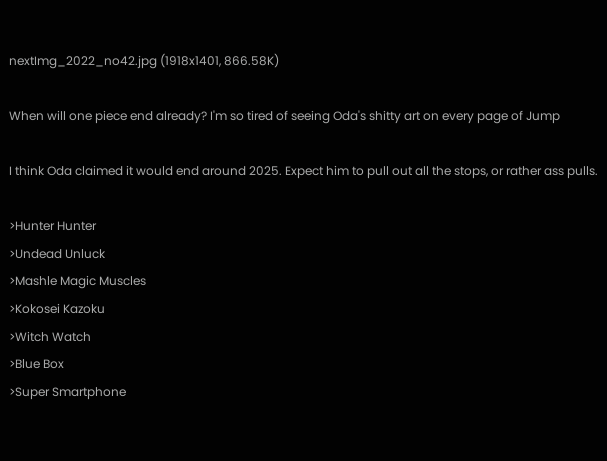nextImg_2022_no42.jpg (1918x1401, 866.58K)

When will one piece end already? I'm so tired of seeing Oda's shitty art on every page of Jump

I think Oda claimed it would end around 2025. Expect him to pull out all the stops, or rather ass pulls.

>Hunter Hunter
>Undead Unluck
>Mashle Magic Muscles
>Kokosei Kazoku
>Witch Watch
>Blue Box
>Super Smartphone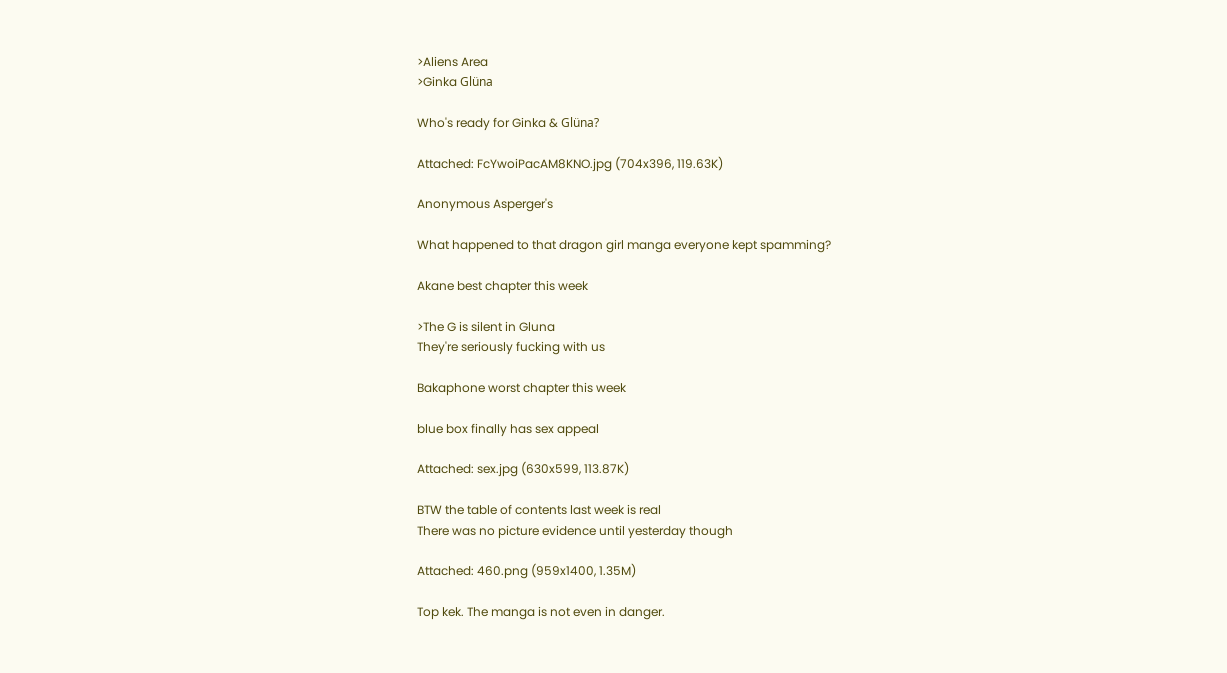>Aliens Area
>Ginka Glüna

Who's ready for Ginka & Glüna?

Attached: FcYwoiPacAM8KNO.jpg (704x396, 119.63K)

Anonymous Asperger's

What happened to that dragon girl manga everyone kept spamming?

Akane best chapter this week

>The G is silent in Gluna
They're seriously fucking with us

Bakaphone worst chapter this week

blue box finally has sex appeal

Attached: sex.jpg (630x599, 113.87K)

BTW the table of contents last week is real
There was no picture evidence until yesterday though

Attached: 460.png (959x1400, 1.35M)

Top kek. The manga is not even in danger.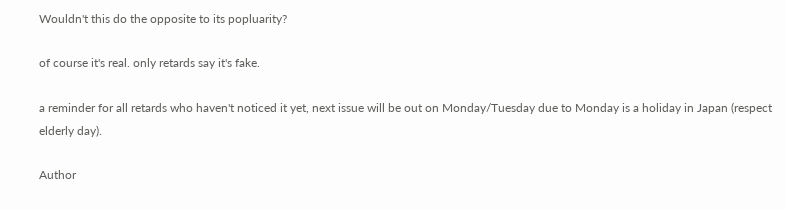Wouldn't this do the opposite to its popluarity?

of course it's real. only retards say it's fake.

a reminder for all retards who haven't noticed it yet, next issue will be out on Monday/Tuesday due to Monday is a holiday in Japan (respect elderly day).

Author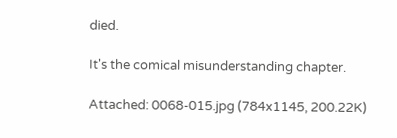died.

It's the comical misunderstanding chapter.

Attached: 0068-015.jpg (784x1145, 200.22K)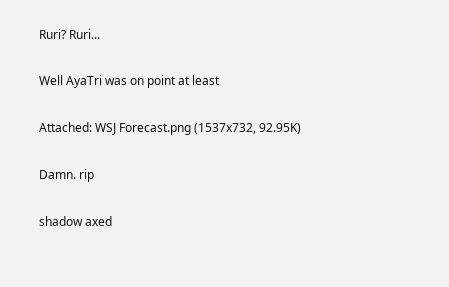Ruri? Ruri...

Well AyaTri was on point at least

Attached: WSJ Forecast.png (1537x732, 92.95K)

Damn. rip

shadow axed